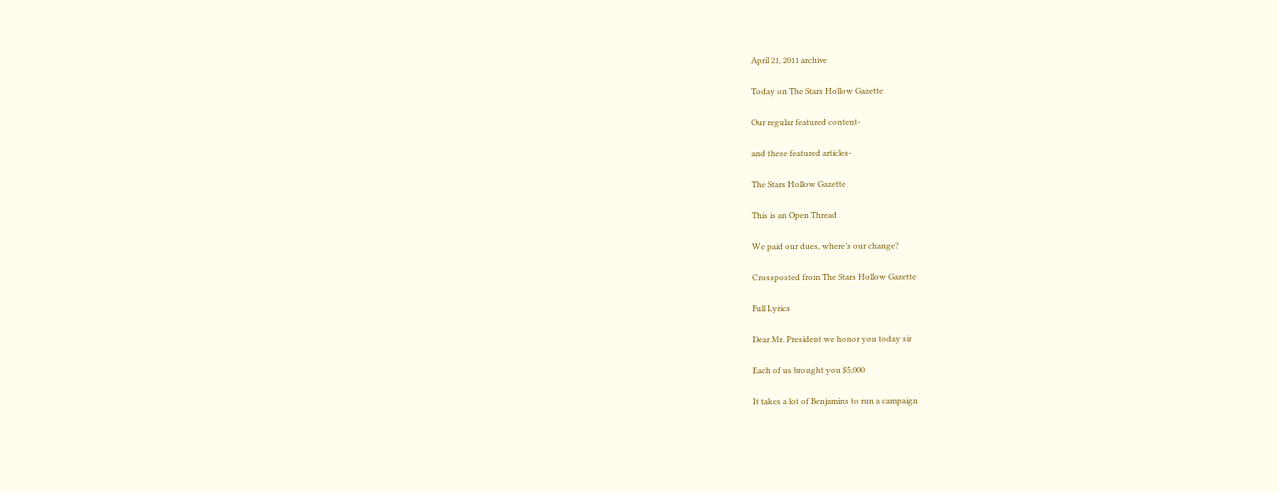April 21, 2011 archive

Today on The Stars Hollow Gazette

Our regular featured content-

and these featured articles-

The Stars Hollow Gazette

This is an Open Thread

We paid our dues, where’s our change?

Crossposted from The Stars Hollow Gazette

Full Lyrics

Dear Mr. President we honor you today sir

Each of us brought you $5,000

It takes a lot of Benjamins to run a campaign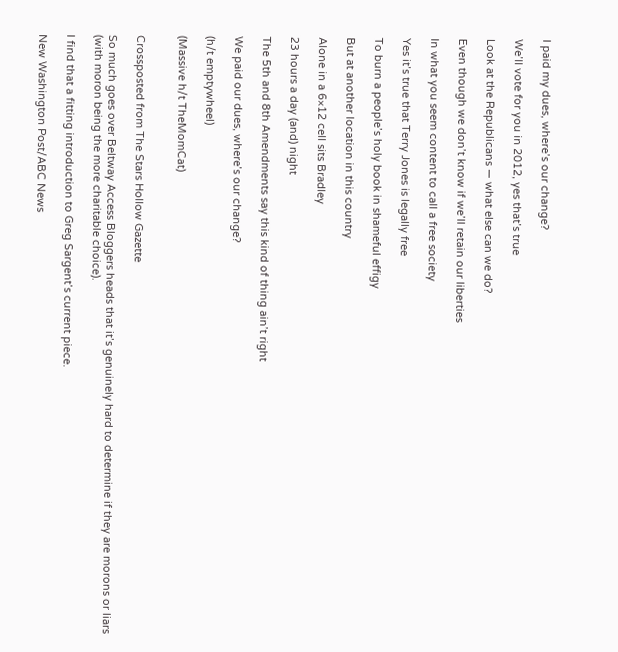I paid my dues, where’s our change?

We’ll vote for you in 2012, yes that’s true

Look at the Republicans — what else can we do?

Even though we don’t know if we’ll retain our liberties

In what you seem content to call a free society

Yes it’s true that Terry Jones is legally free

To burn a people’s holy book in shameful effigy

But at another location in this country

Alone in a 6×12 cell sits Bradley

23 hours a day (and) night

The 5th and 8th Amendments say this kind of thing ain’t right

We paid our dues, where’s our change?

(h/t emptywheel)

(Massive h/t TheMomCat)


Crossposted from The Stars Hollow Gazette

So much goes over Beltway Access Bloggers heads that it’s genuinely hard to determine if they are morons or liars (with moron being the more charitable choice).

I find that a fitting introduction to Greg Sargent’s current piece.

New Washington Post/ABC News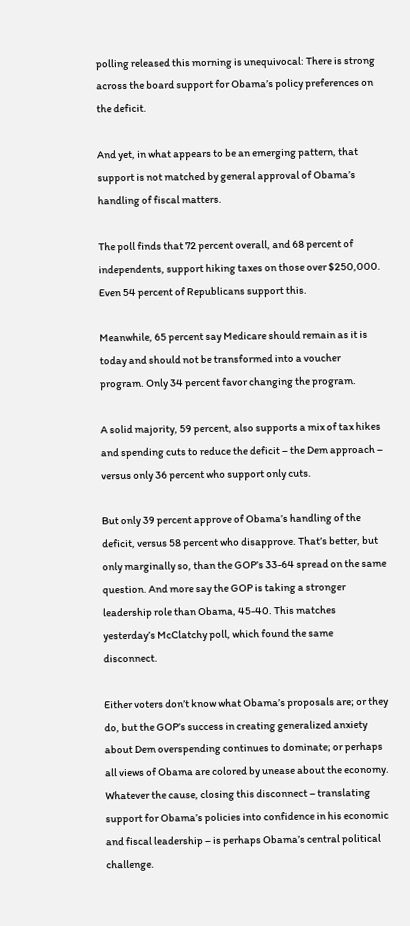polling released this morning is unequivocal: There is strong across the board support for Obama’s policy preferences on the deficit.

And yet, in what appears to be an emerging pattern, that support is not matched by general approval of Obama’s handling of fiscal matters.

The poll finds that 72 percent overall, and 68 percent of independents, support hiking taxes on those over $250,000. Even 54 percent of Republicans support this.

Meanwhile, 65 percent say Medicare should remain as it is today and should not be transformed into a voucher program. Only 34 percent favor changing the program.

A solid majority, 59 percent, also supports a mix of tax hikes and spending cuts to reduce the deficit – the Dem approach – versus only 36 percent who support only cuts.

But only 39 percent approve of Obama’s handling of the deficit, versus 58 percent who disapprove. That’s better, but only marginally so, than the GOP’s 33-64 spread on the same question. And more say the GOP is taking a stronger leadership role than Obama, 45-40. This matches yesterday’s McClatchy poll, which found the same disconnect.

Either voters don’t know what Obama’s proposals are; or they do, but the GOP’s success in creating generalized anxiety about Dem overspending continues to dominate; or perhaps all views of Obama are colored by unease about the economy. Whatever the cause, closing this disconnect – translating support for Obama’s policies into confidence in his economic and fiscal leadership – is perhaps Obama’s central political challenge.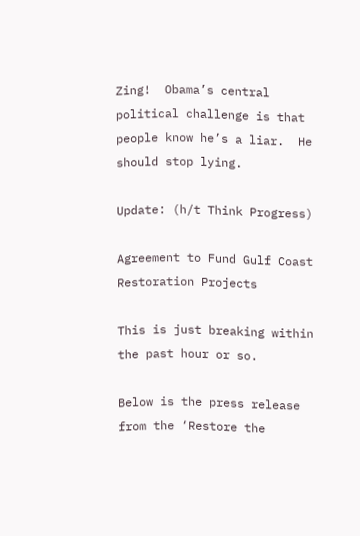Zing!  Obama’s central political challenge is that people know he’s a liar.  He should stop lying.

Update: (h/t Think Progress)

Agreement to Fund Gulf Coast Restoration Projects

This is just breaking within the past hour or so.

Below is the press release from the ‘Restore the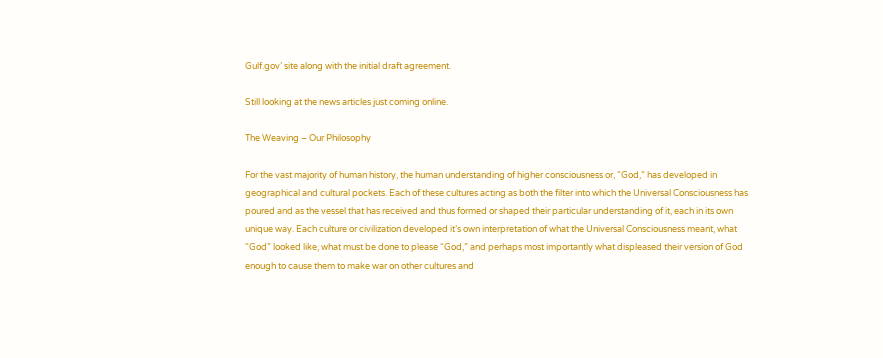Gulf.gov’ site along with the initial draft agreement.

Still looking at the news articles just coming online.

The Weaving – Our Philosophy

For the vast majority of human history, the human understanding of higher consciousness or, “God,” has developed in geographical and cultural pockets. Each of these cultures acting as both the filter into which the Universal Consciousness has poured and as the vessel that has received and thus formed or shaped their particular understanding of it, each in its own unique way. Each culture or civilization developed it’s own interpretation of what the Universal Consciousness meant, what “God” looked like, what must be done to please “God,” and perhaps most importantly what displeased their version of God enough to cause them to make war on other cultures and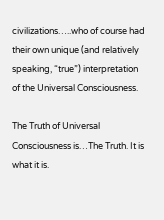civilizations…..who of course had their own unique (and relatively speaking, “true”) interpretation of the Universal Consciousness.

The Truth of Universal Consciousness is…The Truth. It is what it is.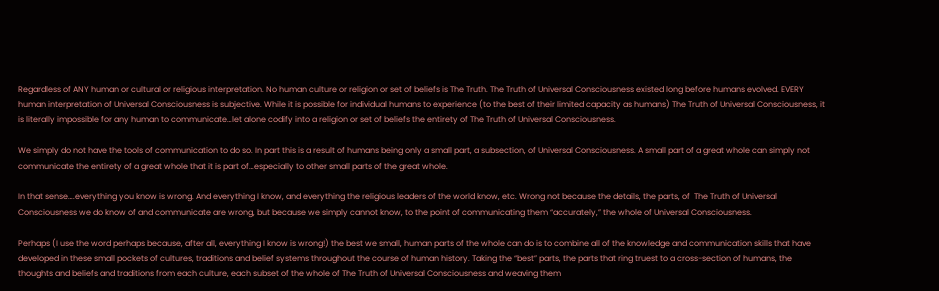Regardless of ANY human or cultural or religious interpretation. No human culture or religion or set of beliefs is The Truth. The Truth of Universal Consciousness existed long before humans evolved. EVERY human interpretation of Universal Consciousness is subjective. While it is possible for individual humans to experience (to the best of their limited capacity as humans) The Truth of Universal Consciousness, it is literally impossible for any human to communicate…let alone codify into a religion or set of beliefs the entirety of The Truth of Universal Consciousness.

We simply do not have the tools of communication to do so. In part this is a result of humans being only a small part, a subsection, of Universal Consciousness. A small part of a great whole can simply not communicate the entirety of a great whole that it is part of…especially to other small parts of the great whole.

In that sense….everything you know is wrong. And everything I know, and everything the religious leaders of the world know, etc. Wrong not because the details, the parts, of  The Truth of Universal Consciousness we do know of and communicate are wrong, but because we simply cannot know, to the point of communicating them “accurately,” the whole of Universal Consciousness.

Perhaps (I use the word perhaps because, after all, everything I know is wrong!) the best we small, human parts of the whole can do is to combine all of the knowledge and communication skills that have developed in these small pockets of cultures, traditions and belief systems throughout the course of human history. Taking the “best” parts, the parts that ring truest to a cross-section of humans, the thoughts and beliefs and traditions from each culture, each subset of the whole of The Truth of Universal Consciousness and weaving them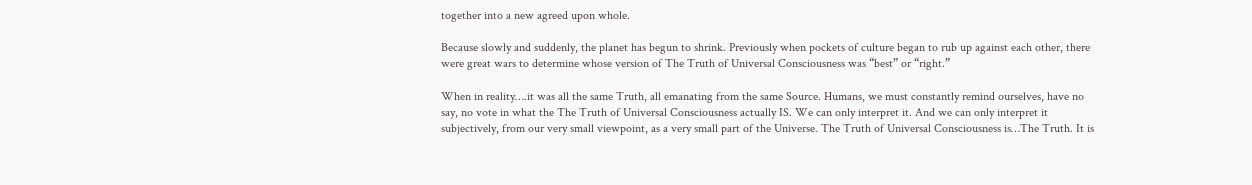together into a new agreed upon whole.

Because slowly and suddenly, the planet has begun to shrink. Previously when pockets of culture began to rub up against each other, there were great wars to determine whose version of The Truth of Universal Consciousness was “best” or “right.”

When in reality….it was all the same Truth, all emanating from the same Source. Humans, we must constantly remind ourselves, have no say, no vote in what the The Truth of Universal Consciousness actually IS. We can only interpret it. And we can only interpret it subjectively, from our very small viewpoint, as a very small part of the Universe. The Truth of Universal Consciousness is…The Truth. It is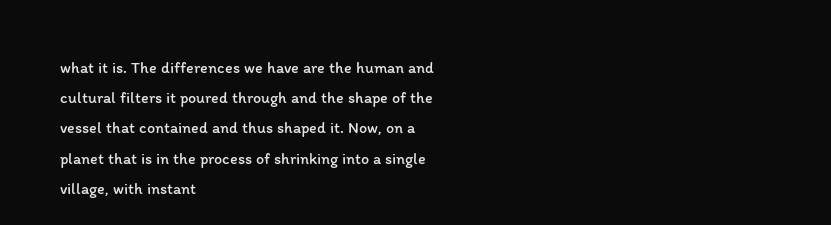what it is. The differences we have are the human and cultural filters it poured through and the shape of the vessel that contained and thus shaped it. Now, on a planet that is in the process of shrinking into a single village, with instant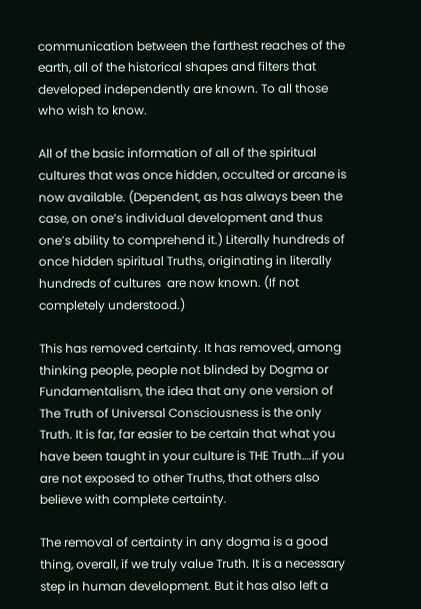communication between the farthest reaches of the earth, all of the historical shapes and filters that developed independently are known. To all those who wish to know.

All of the basic information of all of the spiritual cultures that was once hidden, occulted or arcane is now available. (Dependent, as has always been the case, on one’s individual development and thus one’s ability to comprehend it.) Literally hundreds of once hidden spiritual Truths, originating in literally hundreds of cultures  are now known. (If not completely understood.)

This has removed certainty. It has removed, among thinking people, people not blinded by Dogma or Fundamentalism, the idea that any one version of The Truth of Universal Consciousness is the only Truth. It is far, far easier to be certain that what you have been taught in your culture is THE Truth….if you are not exposed to other Truths, that others also believe with complete certainty.

The removal of certainty in any dogma is a good thing, overall, if we truly value Truth. It is a necessary step in human development. But it has also left a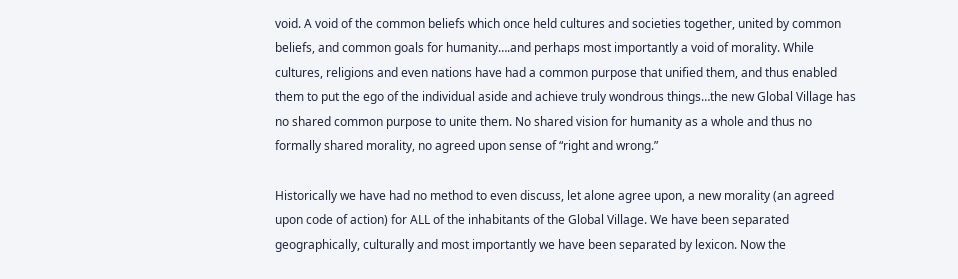void. A void of the common beliefs which once held cultures and societies together, united by common beliefs, and common goals for humanity….and perhaps most importantly a void of morality. While cultures, religions and even nations have had a common purpose that unified them, and thus enabled them to put the ego of the individual aside and achieve truly wondrous things…the new Global Village has no shared common purpose to unite them. No shared vision for humanity as a whole and thus no formally shared morality, no agreed upon sense of “right and wrong.”

Historically we have had no method to even discuss, let alone agree upon, a new morality (an agreed upon code of action) for ALL of the inhabitants of the Global Village. We have been separated geographically, culturally and most importantly we have been separated by lexicon. Now the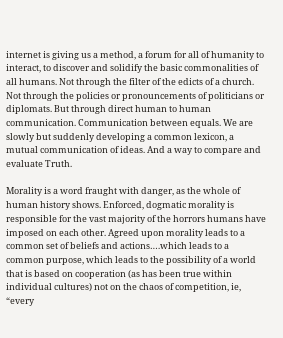internet is giving us a method, a forum for all of humanity to interact, to discover and solidify the basic commonalities of all humans. Not through the filter of the edicts of a church. Not through the policies or pronouncements of politicians or diplomats. But through direct human to human communication. Communication between equals. We are slowly but suddenly developing a common lexicon, a mutual communication of ideas. And a way to compare and evaluate Truth.

Morality is a word fraught with danger, as the whole of human history shows. Enforced, dogmatic morality is responsible for the vast majority of the horrors humans have imposed on each other. Agreed upon morality leads to a common set of beliefs and actions….which leads to a common purpose, which leads to the possibility of a world that is based on cooperation (as has been true within individual cultures) not on the chaos of competition, ie, “every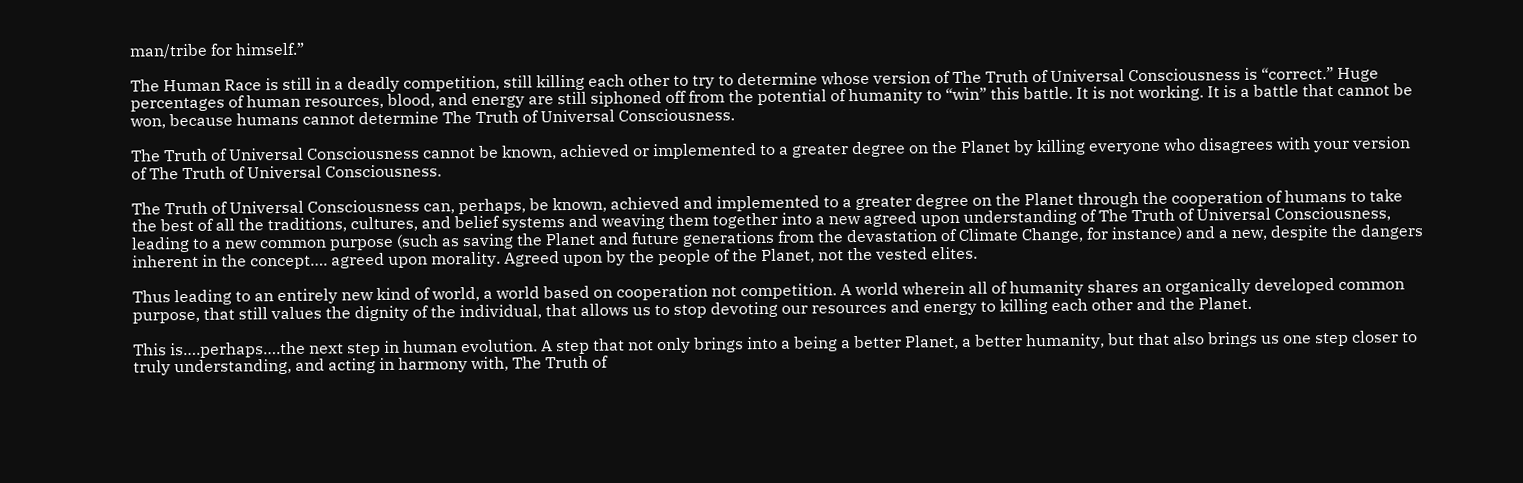man/tribe for himself.”

The Human Race is still in a deadly competition, still killing each other to try to determine whose version of The Truth of Universal Consciousness is “correct.” Huge percentages of human resources, blood, and energy are still siphoned off from the potential of humanity to “win” this battle. It is not working. It is a battle that cannot be won, because humans cannot determine The Truth of Universal Consciousness.

The Truth of Universal Consciousness cannot be known, achieved or implemented to a greater degree on the Planet by killing everyone who disagrees with your version of The Truth of Universal Consciousness.

The Truth of Universal Consciousness can, perhaps, be known, achieved and implemented to a greater degree on the Planet through the cooperation of humans to take the best of all the traditions, cultures, and belief systems and weaving them together into a new agreed upon understanding of The Truth of Universal Consciousness, leading to a new common purpose (such as saving the Planet and future generations from the devastation of Climate Change, for instance) and a new, despite the dangers inherent in the concept…. agreed upon morality. Agreed upon by the people of the Planet, not the vested elites.

Thus leading to an entirely new kind of world, a world based on cooperation not competition. A world wherein all of humanity shares an organically developed common purpose, that still values the dignity of the individual, that allows us to stop devoting our resources and energy to killing each other and the Planet.

This is….perhaps….the next step in human evolution. A step that not only brings into a being a better Planet, a better humanity, but that also brings us one step closer to truly understanding, and acting in harmony with, The Truth of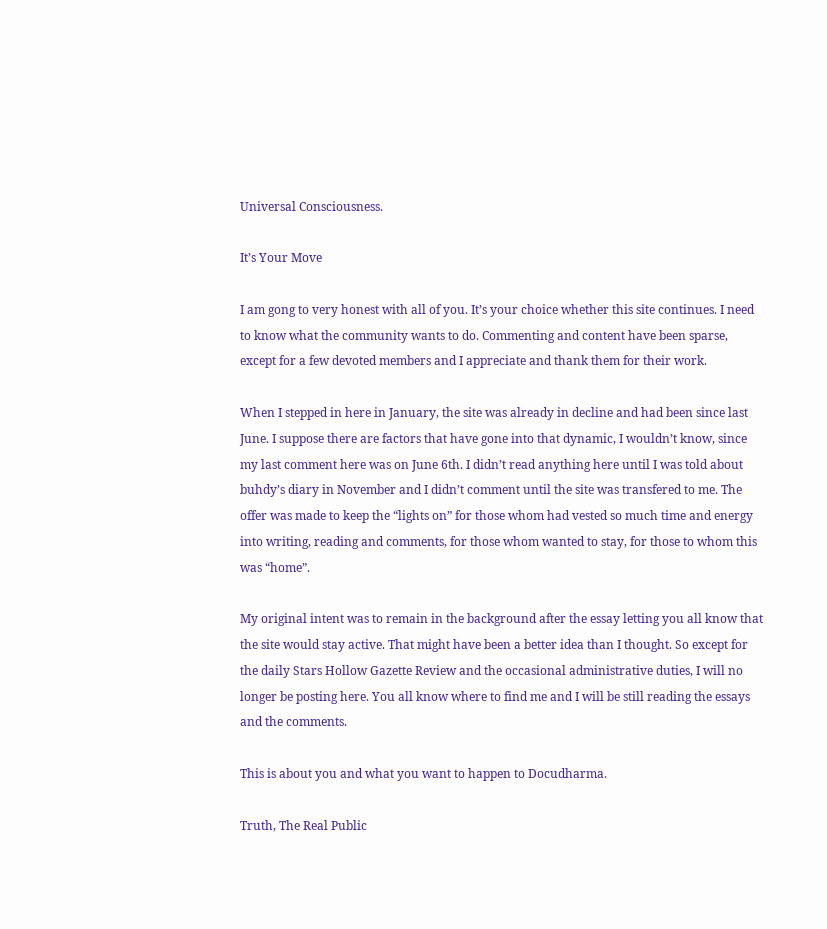Universal Consciousness.

It’s Your Move

I am gong to very honest with all of you. It’s your choice whether this site continues. I need to know what the community wants to do. Commenting and content have been sparse, except for a few devoted members and I appreciate and thank them for their work.

When I stepped in here in January, the site was already in decline and had been since last June. I suppose there are factors that have gone into that dynamic, I wouldn’t know, since my last comment here was on June 6th. I didn’t read anything here until I was told about buhdy’s diary in November and I didn’t comment until the site was transfered to me. The offer was made to keep the “lights on” for those whom had vested so much time and energy into writing, reading and comments, for those whom wanted to stay, for those to whom this was “home”.

My original intent was to remain in the background after the essay letting you all know that the site would stay active. That might have been a better idea than I thought. So except for the daily Stars Hollow Gazette Review and the occasional administrative duties, I will no longer be posting here. You all know where to find me and I will be still reading the essays and the comments.

This is about you and what you want to happen to Docudharma.

Truth, The Real Public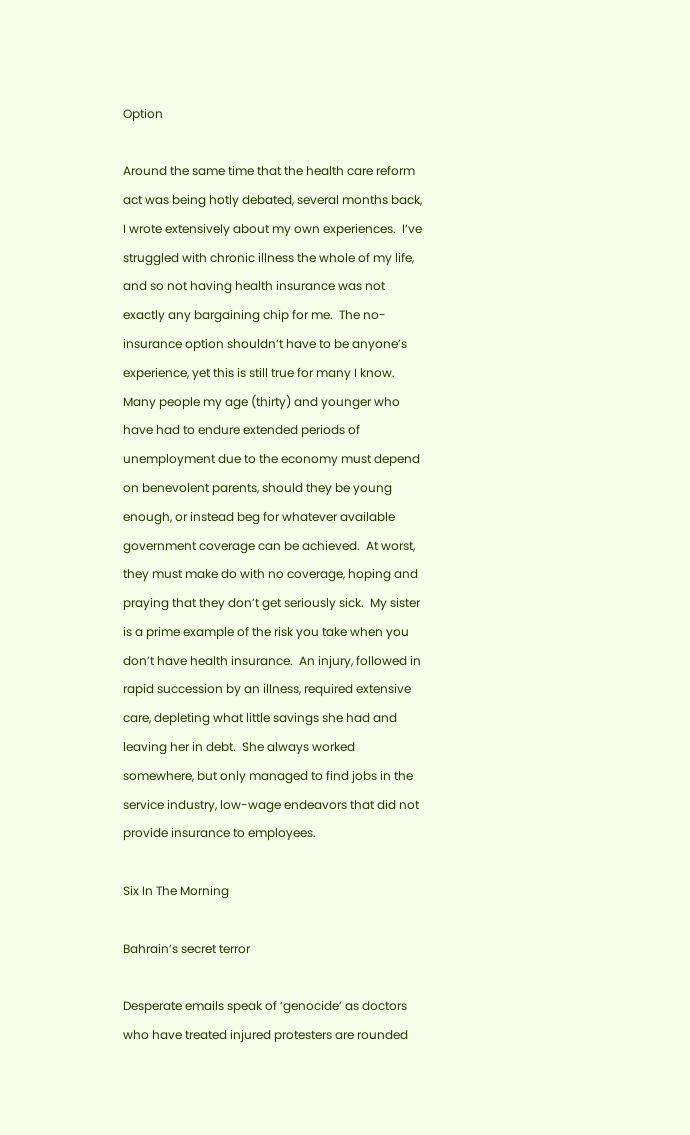Option

Around the same time that the health care reform act was being hotly debated, several months back, I wrote extensively about my own experiences.  I’ve struggled with chronic illness the whole of my life, and so not having health insurance was not exactly any bargaining chip for me.  The no-insurance option shouldn’t have to be anyone’s experience, yet this is still true for many I know.  Many people my age (thirty) and younger who have had to endure extended periods of unemployment due to the economy must depend on benevolent parents, should they be young enough, or instead beg for whatever available government coverage can be achieved.  At worst, they must make do with no coverage, hoping and praying that they don’t get seriously sick.  My sister is a prime example of the risk you take when you don’t have health insurance.  An injury, followed in rapid succession by an illness, required extensive care, depleting what little savings she had and leaving her in debt.  She always worked somewhere, but only managed to find jobs in the service industry, low-wage endeavors that did not provide insurance to employees.

Six In The Morning

Bahrain’s secret terror

Desperate emails speak of ‘genocide’ as doctors who have treated injured protesters are rounded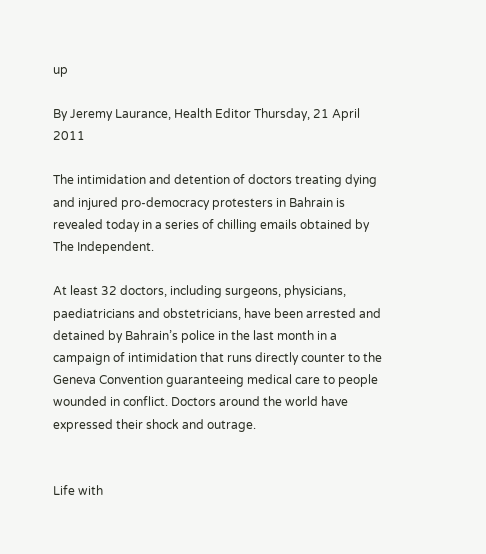up

By Jeremy Laurance, Health Editor Thursday, 21 April 2011

The intimidation and detention of doctors treating dying and injured pro-democracy protesters in Bahrain is revealed today in a series of chilling emails obtained by The Independent.

At least 32 doctors, including surgeons, physicians, paediatricians and obstetricians, have been arrested and detained by Bahrain’s police in the last month in a campaign of intimidation that runs directly counter to the Geneva Convention guaranteeing medical care to people wounded in conflict. Doctors around the world have expressed their shock and outrage.


Life with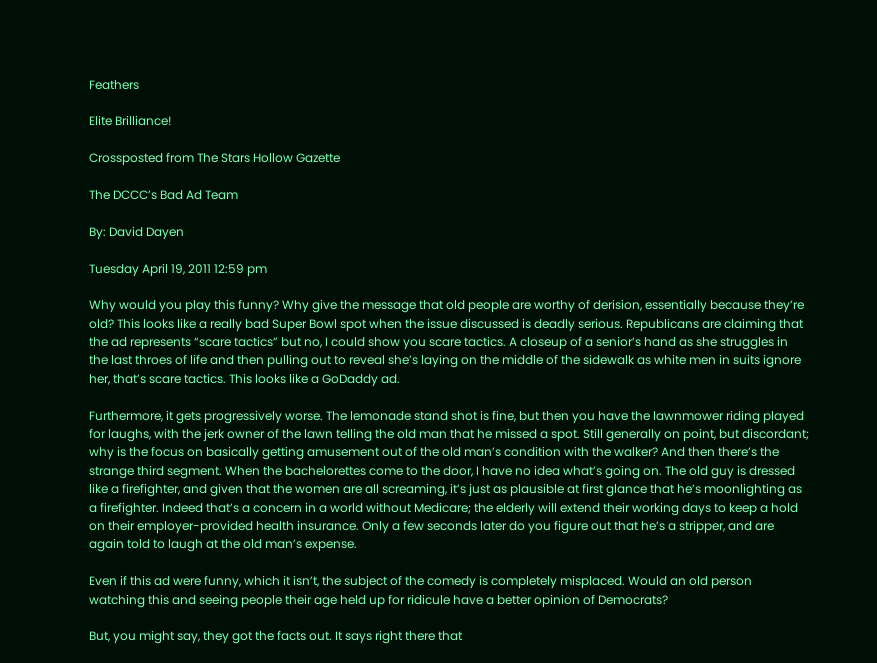Feathers

Elite Brilliance!

Crossposted from The Stars Hollow Gazette

The DCCC’s Bad Ad Team

By: David Dayen

Tuesday April 19, 2011 12:59 pm

Why would you play this funny? Why give the message that old people are worthy of derision, essentially because they’re old? This looks like a really bad Super Bowl spot when the issue discussed is deadly serious. Republicans are claiming that the ad represents “scare tactics” but no, I could show you scare tactics. A closeup of a senior’s hand as she struggles in the last throes of life and then pulling out to reveal she’s laying on the middle of the sidewalk as white men in suits ignore her, that’s scare tactics. This looks like a GoDaddy ad.

Furthermore, it gets progressively worse. The lemonade stand shot is fine, but then you have the lawnmower riding played for laughs, with the jerk owner of the lawn telling the old man that he missed a spot. Still generally on point, but discordant; why is the focus on basically getting amusement out of the old man’s condition with the walker? And then there’s the strange third segment. When the bachelorettes come to the door, I have no idea what’s going on. The old guy is dressed like a firefighter, and given that the women are all screaming, it’s just as plausible at first glance that he’s moonlighting as a firefighter. Indeed that’s a concern in a world without Medicare; the elderly will extend their working days to keep a hold on their employer-provided health insurance. Only a few seconds later do you figure out that he’s a stripper, and are again told to laugh at the old man’s expense.

Even if this ad were funny, which it isn’t, the subject of the comedy is completely misplaced. Would an old person watching this and seeing people their age held up for ridicule have a better opinion of Democrats?

But, you might say, they got the facts out. It says right there that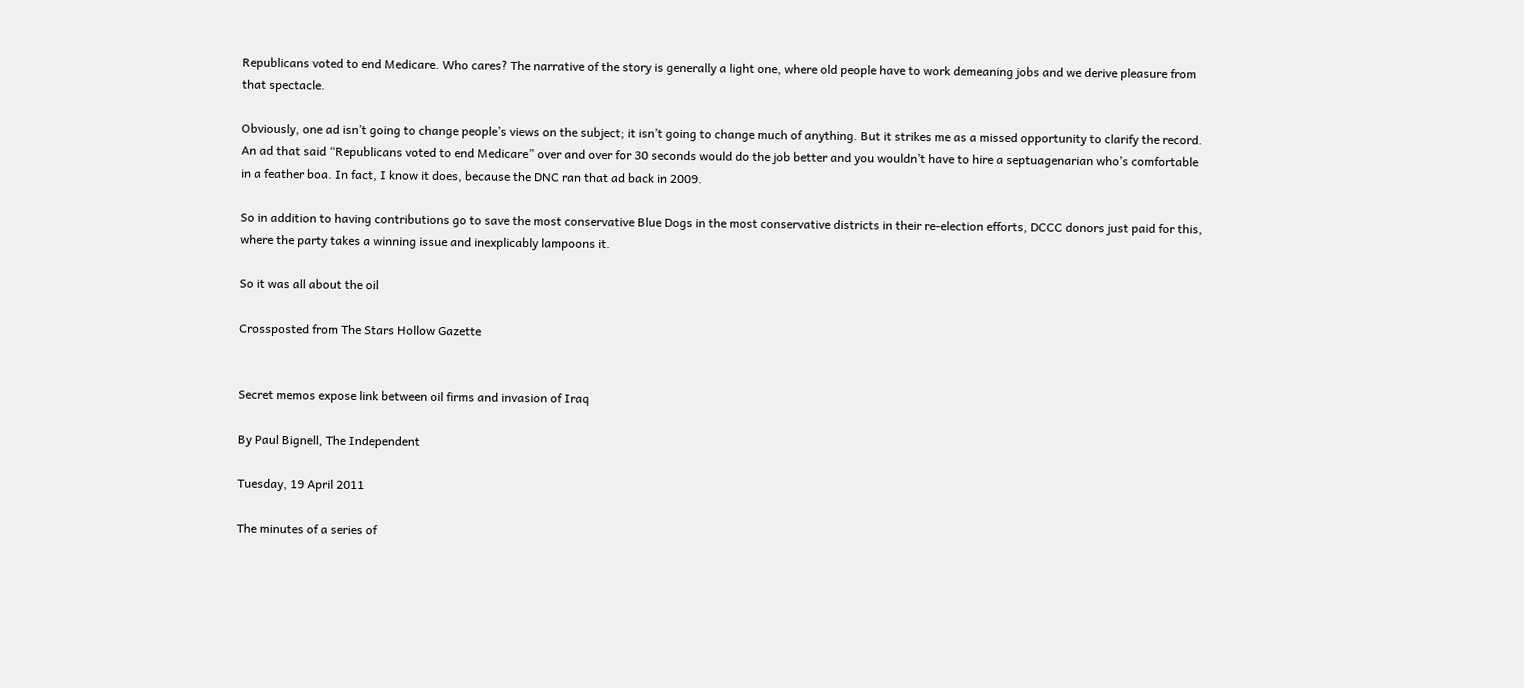Republicans voted to end Medicare. Who cares? The narrative of the story is generally a light one, where old people have to work demeaning jobs and we derive pleasure from that spectacle.

Obviously, one ad isn’t going to change people’s views on the subject; it isn’t going to change much of anything. But it strikes me as a missed opportunity to clarify the record. An ad that said “Republicans voted to end Medicare” over and over for 30 seconds would do the job better and you wouldn’t have to hire a septuagenarian who’s comfortable in a feather boa. In fact, I know it does, because the DNC ran that ad back in 2009.

So in addition to having contributions go to save the most conservative Blue Dogs in the most conservative districts in their re-election efforts, DCCC donors just paid for this, where the party takes a winning issue and inexplicably lampoons it.

So it was all about the oil

Crossposted from The Stars Hollow Gazette


Secret memos expose link between oil firms and invasion of Iraq

By Paul Bignell, The Independent

Tuesday, 19 April 2011

The minutes of a series of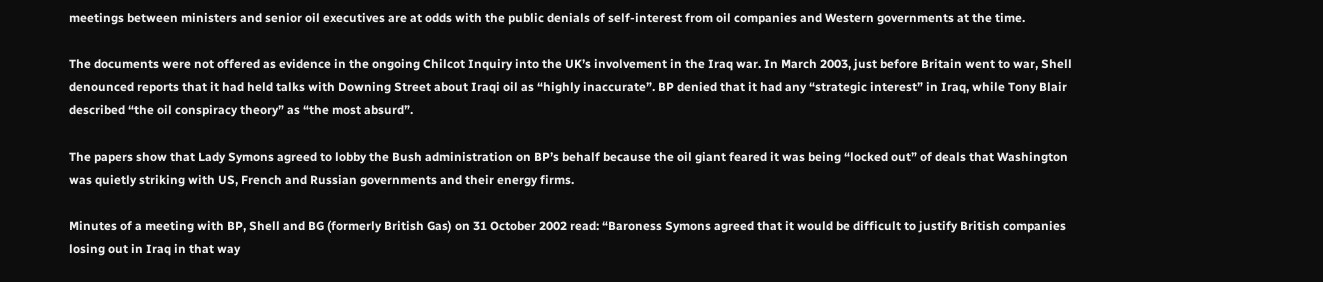meetings between ministers and senior oil executives are at odds with the public denials of self-interest from oil companies and Western governments at the time.

The documents were not offered as evidence in the ongoing Chilcot Inquiry into the UK’s involvement in the Iraq war. In March 2003, just before Britain went to war, Shell denounced reports that it had held talks with Downing Street about Iraqi oil as “highly inaccurate”. BP denied that it had any “strategic interest” in Iraq, while Tony Blair described “the oil conspiracy theory” as “the most absurd”.

The papers show that Lady Symons agreed to lobby the Bush administration on BP’s behalf because the oil giant feared it was being “locked out” of deals that Washington was quietly striking with US, French and Russian governments and their energy firms.

Minutes of a meeting with BP, Shell and BG (formerly British Gas) on 31 October 2002 read: “Baroness Symons agreed that it would be difficult to justify British companies losing out in Iraq in that way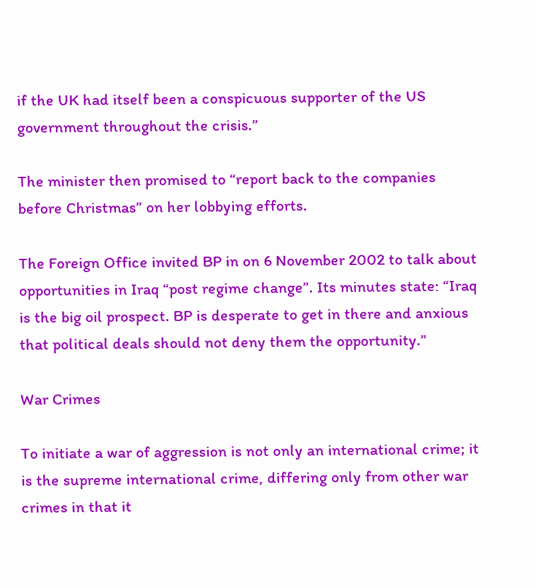if the UK had itself been a conspicuous supporter of the US government throughout the crisis.”

The minister then promised to “report back to the companies before Christmas” on her lobbying efforts.

The Foreign Office invited BP in on 6 November 2002 to talk about opportunities in Iraq “post regime change”. Its minutes state: “Iraq is the big oil prospect. BP is desperate to get in there and anxious that political deals should not deny them the opportunity.”

War Crimes

To initiate a war of aggression is not only an international crime; it is the supreme international crime, differing only from other war crimes in that it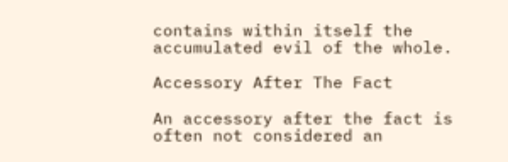contains within itself the accumulated evil of the whole.

Accessory After The Fact

An accessory after the fact is often not considered an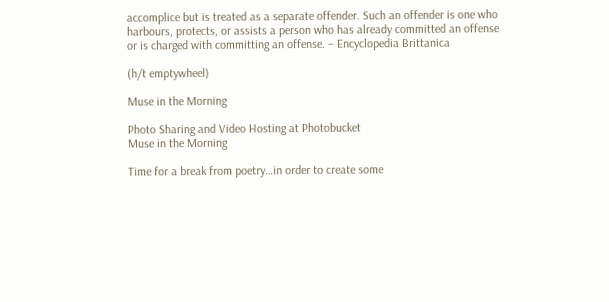accomplice but is treated as a separate offender. Such an offender is one who harbours, protects, or assists a person who has already committed an offense or is charged with committing an offense. – Encyclopedia Brittanica

(h/t emptywheel)

Muse in the Morning

Photo Sharing and Video Hosting at Photobucket
Muse in the Morning

Time for a break from poetry…in order to create some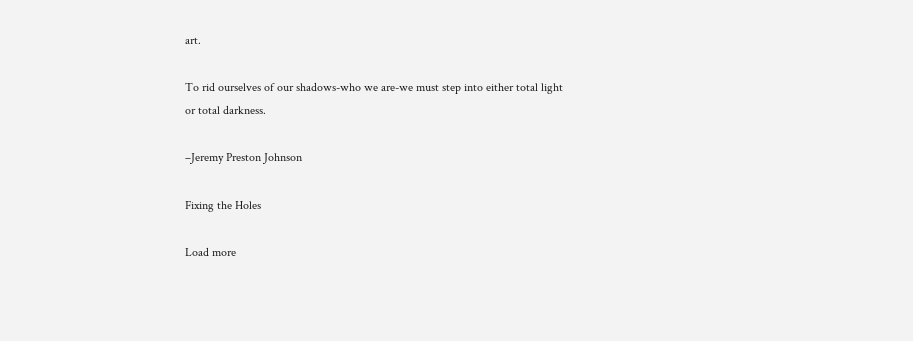art.

To rid ourselves of our shadows-who we are-we must step into either total light or total darkness.

–Jeremy Preston Johnson

Fixing the Holes

Load more